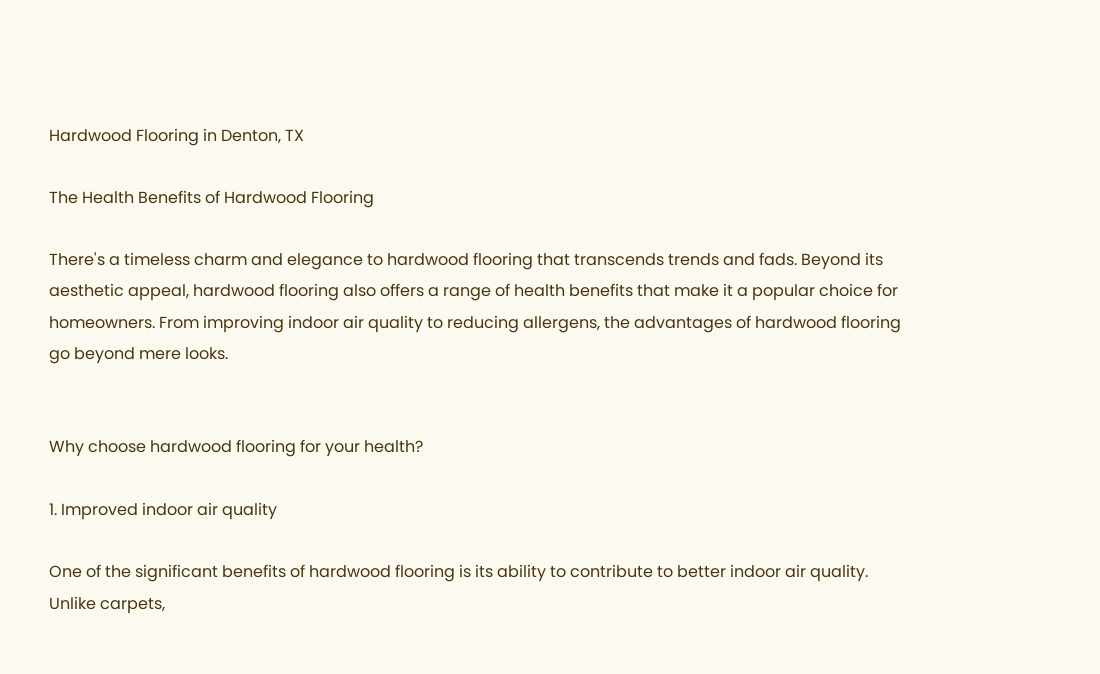Hardwood Flooring in Denton, TX

The Health Benefits of Hardwood Flooring

There's a timeless charm and elegance to hardwood flooring that transcends trends and fads. Beyond its aesthetic appeal, hardwood flooring also offers a range of health benefits that make it a popular choice for homeowners. From improving indoor air quality to reducing allergens, the advantages of hardwood flooring go beyond mere looks.


Why choose hardwood flooring for your health?

1. Improved indoor air quality

One of the significant benefits of hardwood flooring is its ability to contribute to better indoor air quality. Unlike carpets,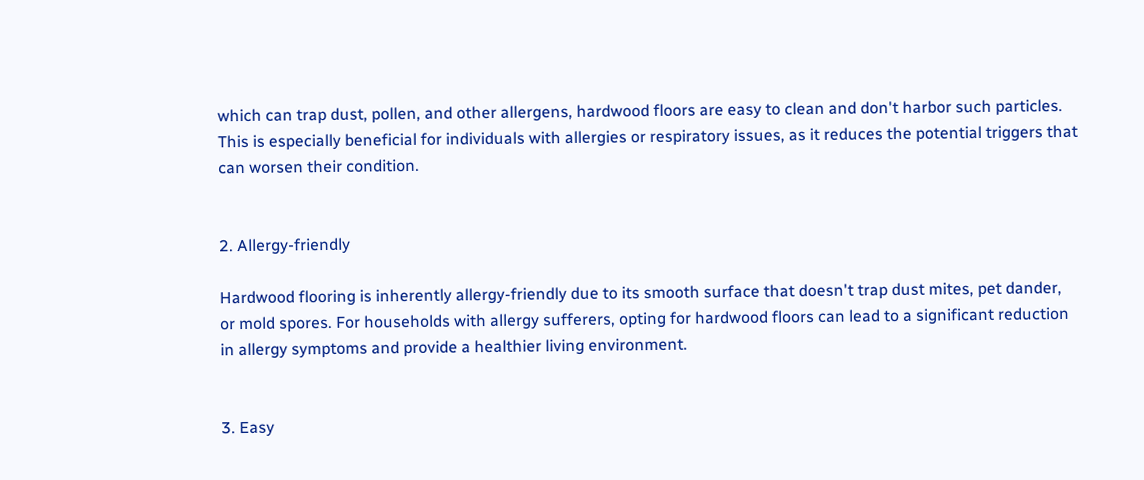which can trap dust, pollen, and other allergens, hardwood floors are easy to clean and don't harbor such particles. This is especially beneficial for individuals with allergies or respiratory issues, as it reduces the potential triggers that can worsen their condition.


2. Allergy-friendly

Hardwood flooring is inherently allergy-friendly due to its smooth surface that doesn't trap dust mites, pet dander, or mold spores. For households with allergy sufferers, opting for hardwood floors can lead to a significant reduction in allergy symptoms and provide a healthier living environment.


3. Easy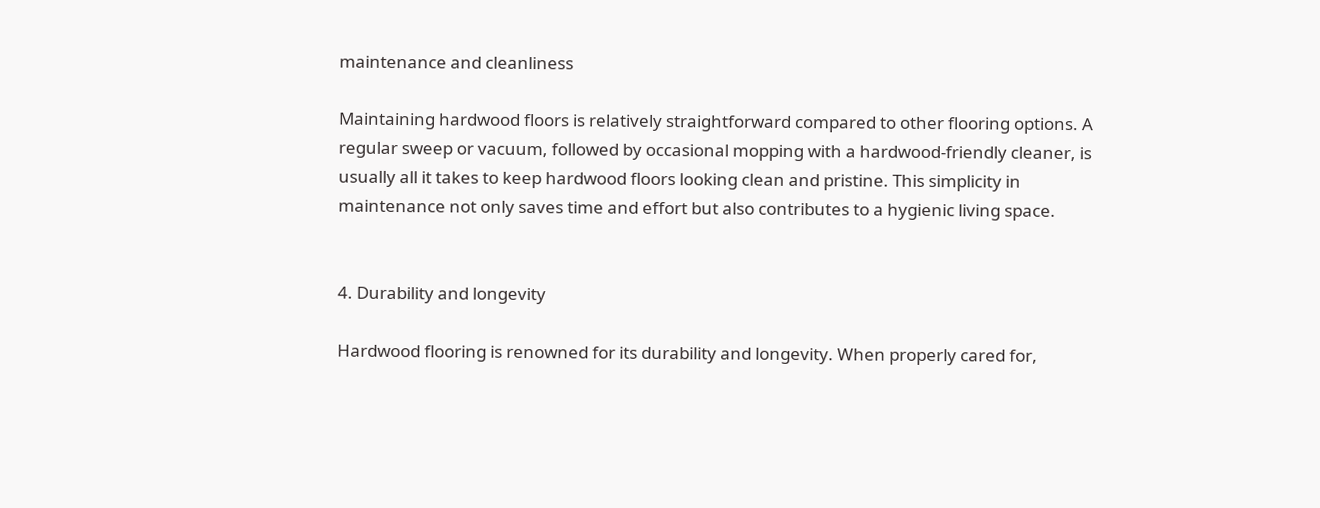maintenance and cleanliness

Maintaining hardwood floors is relatively straightforward compared to other flooring options. A regular sweep or vacuum, followed by occasional mopping with a hardwood-friendly cleaner, is usually all it takes to keep hardwood floors looking clean and pristine. This simplicity in maintenance not only saves time and effort but also contributes to a hygienic living space.


4. Durability and longevity

Hardwood flooring is renowned for its durability and longevity. When properly cared for,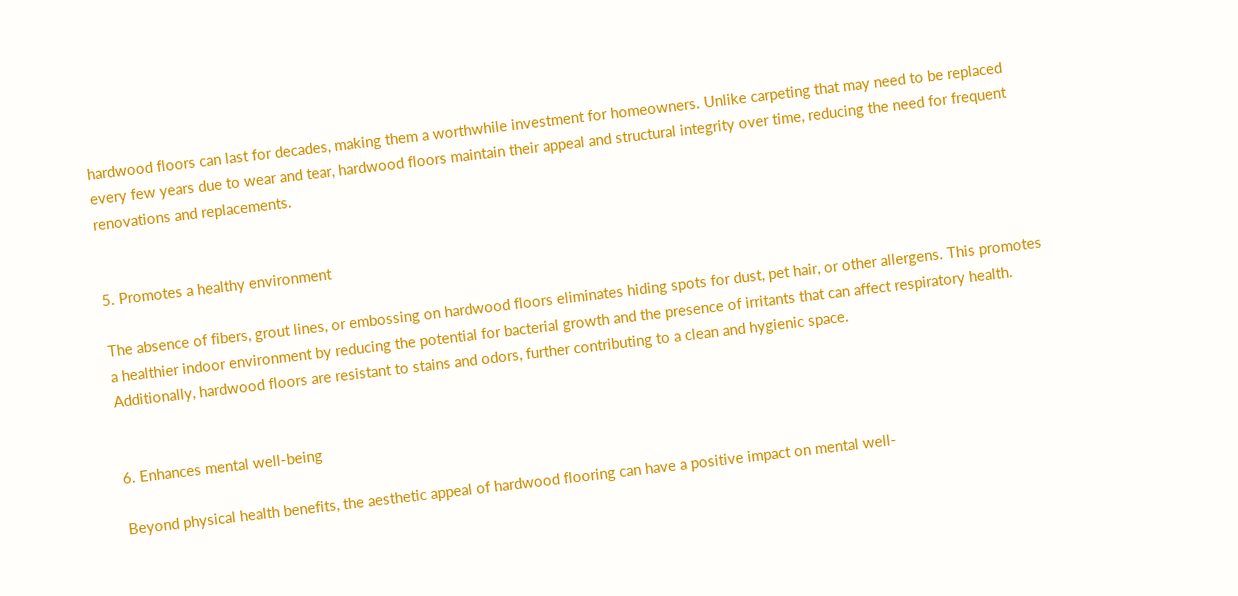hardwood floors can last for decades, making them a worthwhile investment for homeowners. Unlike carpeting that may need to be replaced every few years due to wear and tear, hardwood floors maintain their appeal and structural integrity over time, reducing the need for frequent renovations and replacements.


5. Promotes a healthy environment

The absence of fibers, grout lines, or embossing on hardwood floors eliminates hiding spots for dust, pet hair, or other allergens. This promotes a healthier indoor environment by reducing the potential for bacterial growth and the presence of irritants that can affect respiratory health. Additionally, hardwood floors are resistant to stains and odors, further contributing to a clean and hygienic space.


6. Enhances mental well-being

Beyond physical health benefits, the aesthetic appeal of hardwood flooring can have a positive impact on mental well-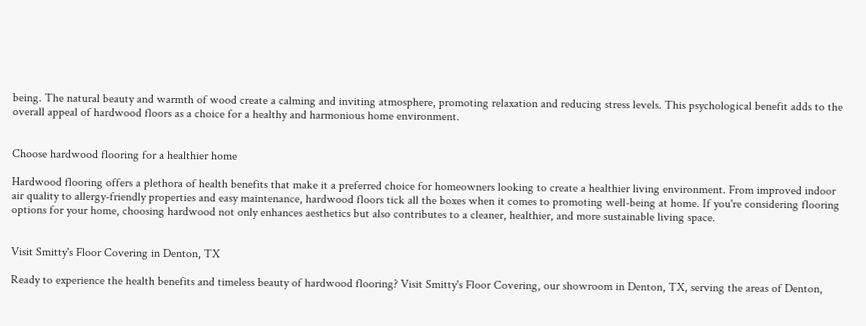being. The natural beauty and warmth of wood create a calming and inviting atmosphere, promoting relaxation and reducing stress levels. This psychological benefit adds to the overall appeal of hardwood floors as a choice for a healthy and harmonious home environment.


Choose hardwood flooring for a healthier home

Hardwood flooring offers a plethora of health benefits that make it a preferred choice for homeowners looking to create a healthier living environment. From improved indoor air quality to allergy-friendly properties and easy maintenance, hardwood floors tick all the boxes when it comes to promoting well-being at home. If you're considering flooring options for your home, choosing hardwood not only enhances aesthetics but also contributes to a cleaner, healthier, and more sustainable living space.


Visit Smitty's Floor Covering in Denton, TX

Ready to experience the health benefits and timeless beauty of hardwood flooring? Visit Smitty's Floor Covering, our showroom in Denton, TX, serving the areas of Denton,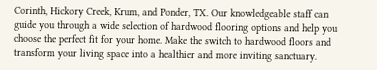Corinth, Hickory Creek, Krum, and Ponder, TX. Our knowledgeable staff can guide you through a wide selection of hardwood flooring options and help you choose the perfect fit for your home. Make the switch to hardwood floors and transform your living space into a healthier and more inviting sanctuary.